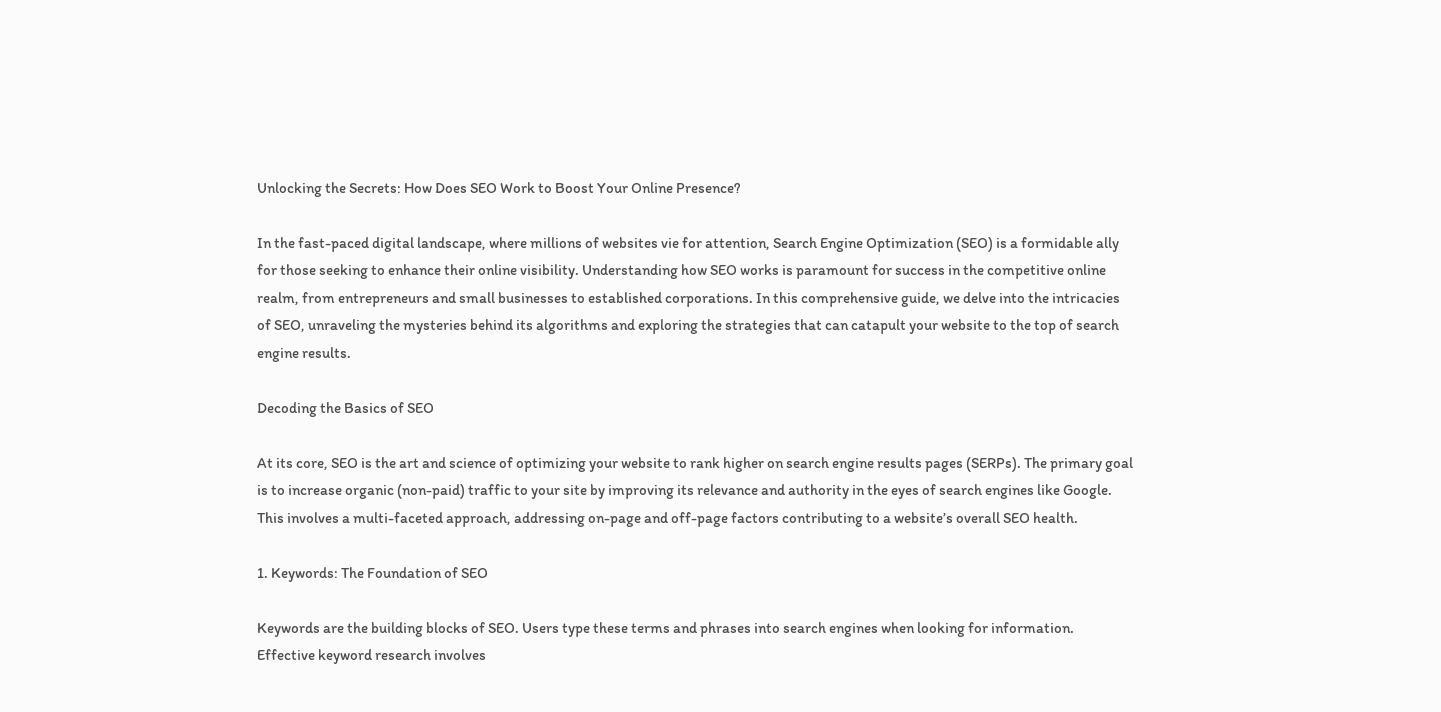Unlocking the Secrets: How Does SEO Work to Boost Your Online Presence?

In the fast-paced digital landscape, where millions of websites vie for attention, Search Engine Optimization (SEO) is a formidable ally for those seeking to enhance their online visibility. Understanding how SEO works is paramount for success in the competitive online realm, from entrepreneurs and small businesses to established corporations. In this comprehensive guide, we delve into the intricacies of SEO, unraveling the mysteries behind its algorithms and exploring the strategies that can catapult your website to the top of search engine results.

Decoding the Basics of SEO

At its core, SEO is the art and science of optimizing your website to rank higher on search engine results pages (SERPs). The primary goal is to increase organic (non-paid) traffic to your site by improving its relevance and authority in the eyes of search engines like Google. This involves a multi-faceted approach, addressing on-page and off-page factors contributing to a website’s overall SEO health.

1. Keywords: The Foundation of SEO

Keywords are the building blocks of SEO. Users type these terms and phrases into search engines when looking for information. Effective keyword research involves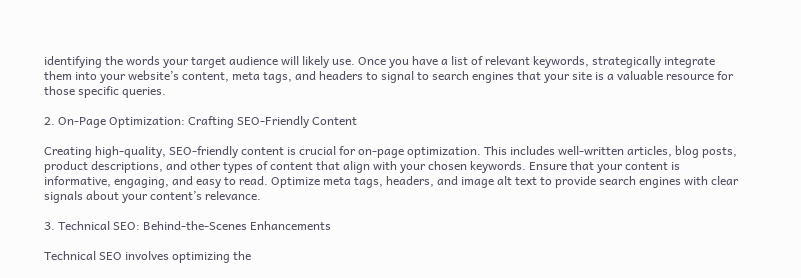identifying the words your target audience will likely use. Once you have a list of relevant keywords, strategically integrate them into your website’s content, meta tags, and headers to signal to search engines that your site is a valuable resource for those specific queries.

2. On-Page Optimization: Crafting SEO-Friendly Content

Creating high-quality, SEO-friendly content is crucial for on-page optimization. This includes well-written articles, blog posts, product descriptions, and other types of content that align with your chosen keywords. Ensure that your content is informative, engaging, and easy to read. Optimize meta tags, headers, and image alt text to provide search engines with clear signals about your content’s relevance.

3. Technical SEO: Behind-the-Scenes Enhancements

Technical SEO involves optimizing the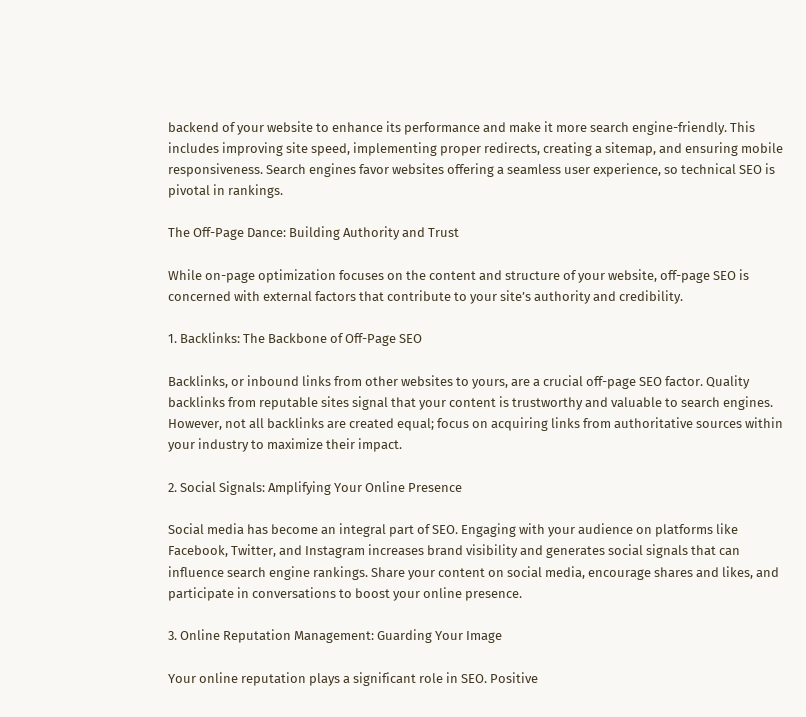backend of your website to enhance its performance and make it more search engine-friendly. This includes improving site speed, implementing proper redirects, creating a sitemap, and ensuring mobile responsiveness. Search engines favor websites offering a seamless user experience, so technical SEO is pivotal in rankings.

The Off-Page Dance: Building Authority and Trust

While on-page optimization focuses on the content and structure of your website, off-page SEO is concerned with external factors that contribute to your site’s authority and credibility.

1. Backlinks: The Backbone of Off-Page SEO

Backlinks, or inbound links from other websites to yours, are a crucial off-page SEO factor. Quality backlinks from reputable sites signal that your content is trustworthy and valuable to search engines. However, not all backlinks are created equal; focus on acquiring links from authoritative sources within your industry to maximize their impact.

2. Social Signals: Amplifying Your Online Presence

Social media has become an integral part of SEO. Engaging with your audience on platforms like Facebook, Twitter, and Instagram increases brand visibility and generates social signals that can influence search engine rankings. Share your content on social media, encourage shares and likes, and participate in conversations to boost your online presence.

3. Online Reputation Management: Guarding Your Image

Your online reputation plays a significant role in SEO. Positive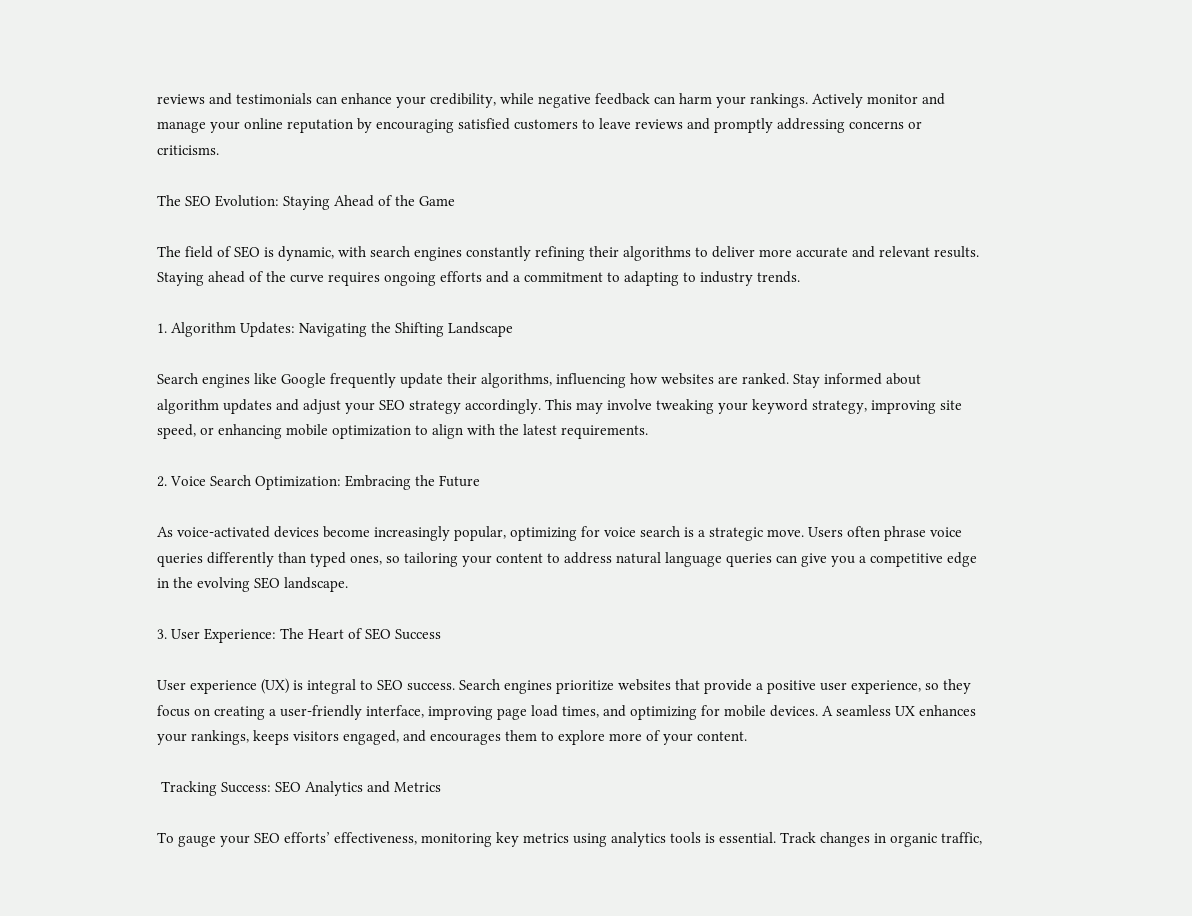reviews and testimonials can enhance your credibility, while negative feedback can harm your rankings. Actively monitor and manage your online reputation by encouraging satisfied customers to leave reviews and promptly addressing concerns or criticisms.

The SEO Evolution: Staying Ahead of the Game

The field of SEO is dynamic, with search engines constantly refining their algorithms to deliver more accurate and relevant results. Staying ahead of the curve requires ongoing efforts and a commitment to adapting to industry trends.

1. Algorithm Updates: Navigating the Shifting Landscape

Search engines like Google frequently update their algorithms, influencing how websites are ranked. Stay informed about algorithm updates and adjust your SEO strategy accordingly. This may involve tweaking your keyword strategy, improving site speed, or enhancing mobile optimization to align with the latest requirements.

2. Voice Search Optimization: Embracing the Future

As voice-activated devices become increasingly popular, optimizing for voice search is a strategic move. Users often phrase voice queries differently than typed ones, so tailoring your content to address natural language queries can give you a competitive edge in the evolving SEO landscape.

3. User Experience: The Heart of SEO Success

User experience (UX) is integral to SEO success. Search engines prioritize websites that provide a positive user experience, so they focus on creating a user-friendly interface, improving page load times, and optimizing for mobile devices. A seamless UX enhances your rankings, keeps visitors engaged, and encourages them to explore more of your content.

 Tracking Success: SEO Analytics and Metrics

To gauge your SEO efforts’ effectiveness, monitoring key metrics using analytics tools is essential. Track changes in organic traffic,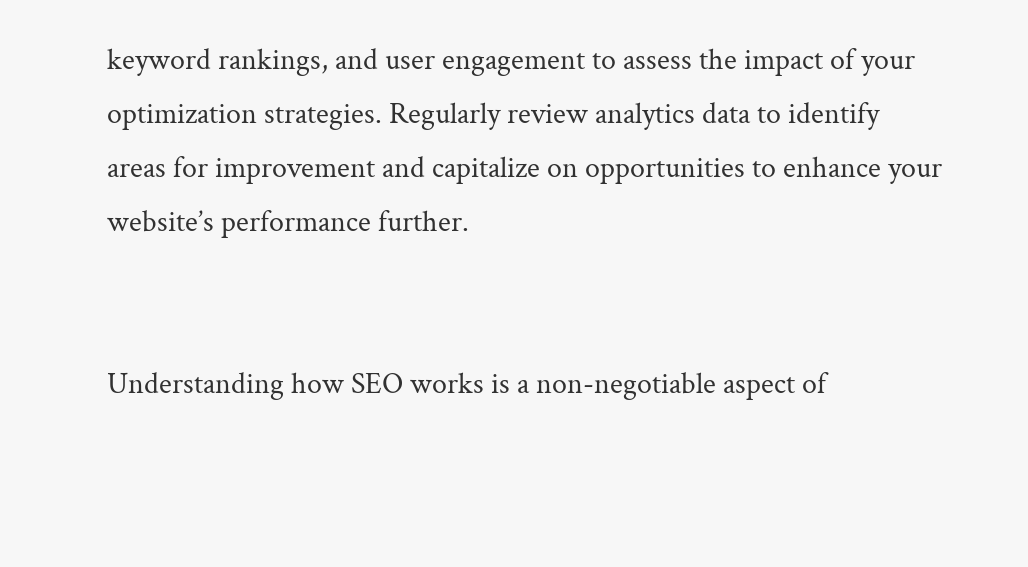keyword rankings, and user engagement to assess the impact of your optimization strategies. Regularly review analytics data to identify areas for improvement and capitalize on opportunities to enhance your website’s performance further.


Understanding how SEO works is a non-negotiable aspect of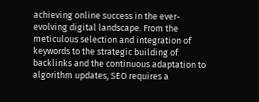achieving online success in the ever-evolving digital landscape. From the meticulous selection and integration of keywords to the strategic building of backlinks and the continuous adaptation to algorithm updates, SEO requires a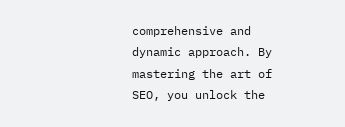comprehensive and dynamic approach. By mastering the art of SEO, you unlock the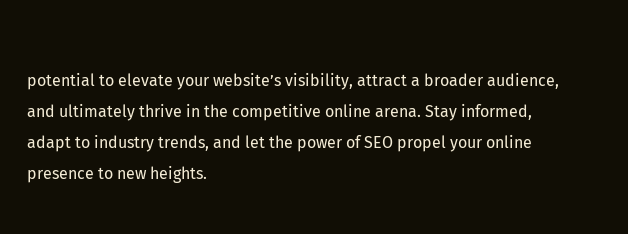potential to elevate your website’s visibility, attract a broader audience, and ultimately thrive in the competitive online arena. Stay informed, adapt to industry trends, and let the power of SEO propel your online presence to new heights.